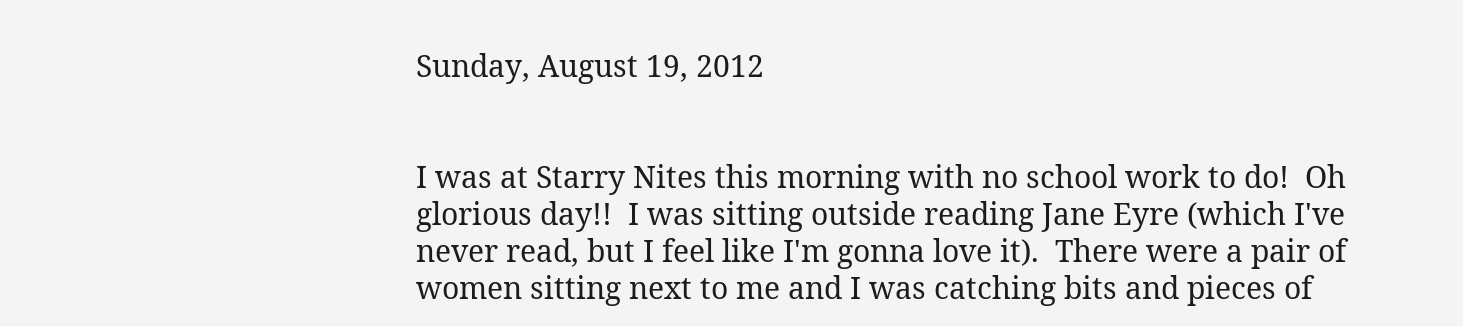Sunday, August 19, 2012


I was at Starry Nites this morning with no school work to do!  Oh glorious day!!  I was sitting outside reading Jane Eyre (which I've never read, but I feel like I'm gonna love it).  There were a pair of women sitting next to me and I was catching bits and pieces of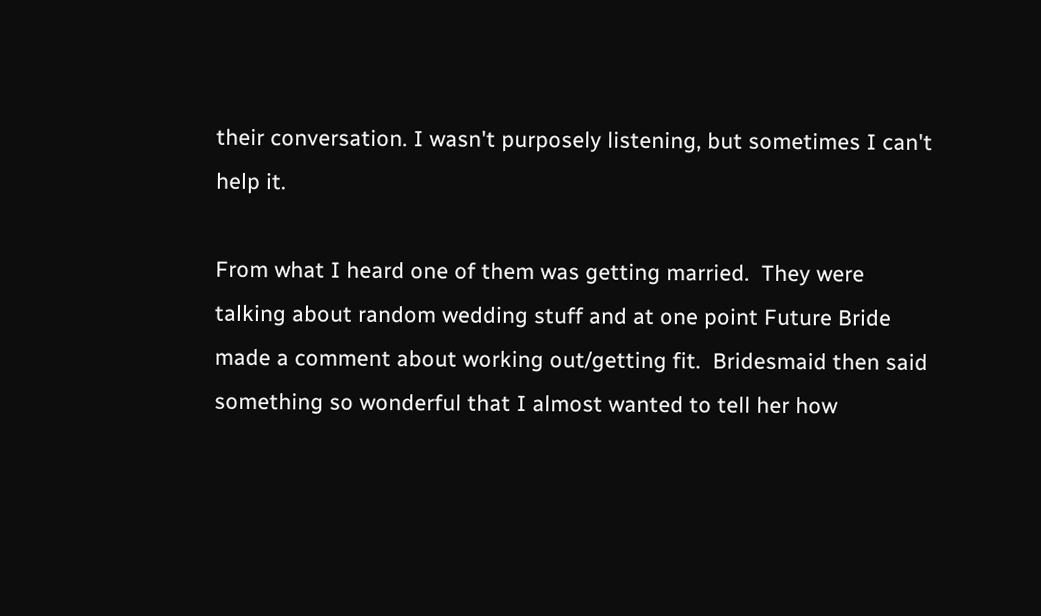their conversation. I wasn't purposely listening, but sometimes I can't help it.

From what I heard one of them was getting married.  They were talking about random wedding stuff and at one point Future Bride made a comment about working out/getting fit.  Bridesmaid then said something so wonderful that I almost wanted to tell her how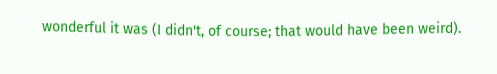wonderful it was (I didn't, of course; that would have been weird).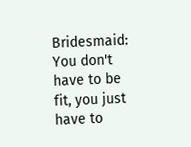Bridesmaid:  You don't have to be fit, you just have to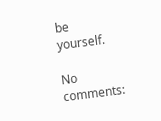be yourself.

No comments: